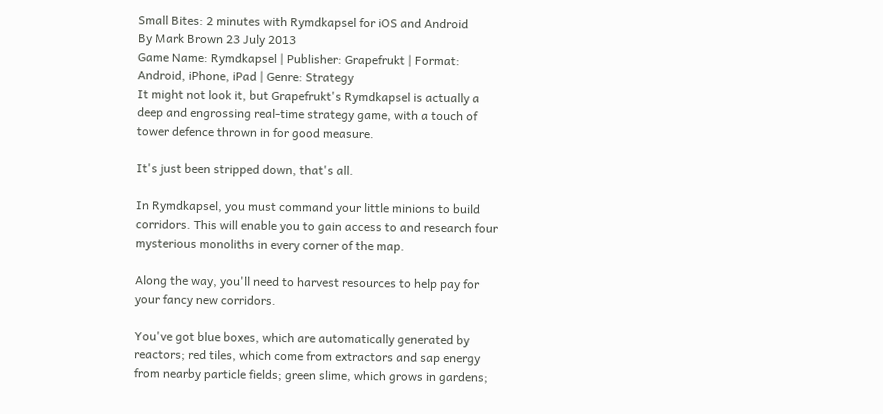Small Bites: 2 minutes with Rymdkapsel for iOS and Android
By Mark Brown 23 July 2013
Game Name: Rymdkapsel | Publisher: Grapefrukt | Format: Android, iPhone, iPad | Genre: Strategy
It might not look it, but Grapefrukt's Rymdkapsel is actually a deep and engrossing real-time strategy game, with a touch of tower defence thrown in for good measure.

It's just been stripped down, that's all.

In Rymdkapsel, you must command your little minions to build corridors. This will enable you to gain access to and research four mysterious monoliths in every corner of the map.

Along the way, you'll need to harvest resources to help pay for your fancy new corridors.

You've got blue boxes, which are automatically generated by reactors; red tiles, which come from extractors and sap energy from nearby particle fields; green slime, which grows in gardens;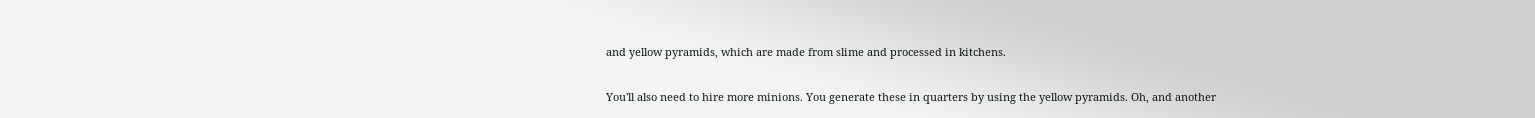and yellow pyramids, which are made from slime and processed in kitchens.

You'll also need to hire more minions. You generate these in quarters by using the yellow pyramids. Oh, and another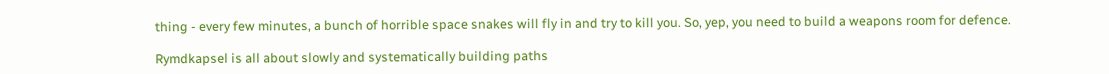thing - every few minutes, a bunch of horrible space snakes will fly in and try to kill you. So, yep, you need to build a weapons room for defence.

Rymdkapsel is all about slowly and systematically building paths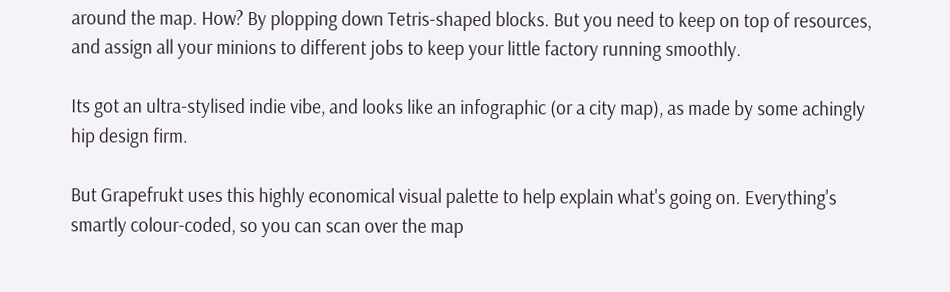around the map. How? By plopping down Tetris-shaped blocks. But you need to keep on top of resources, and assign all your minions to different jobs to keep your little factory running smoothly.

Its got an ultra-stylised indie vibe, and looks like an infographic (or a city map), as made by some achingly hip design firm.

But Grapefrukt uses this highly economical visual palette to help explain what's going on. Everything's smartly colour-coded, so you can scan over the map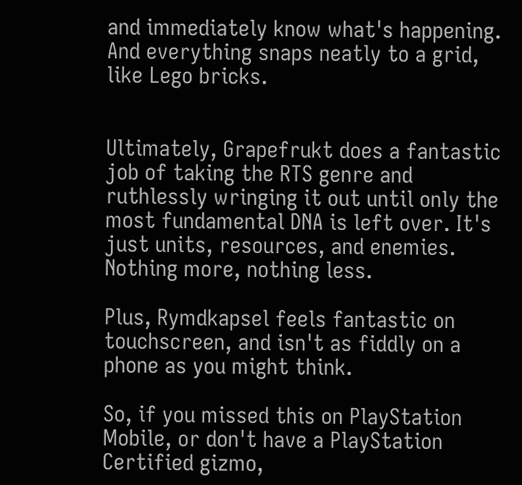and immediately know what's happening. And everything snaps neatly to a grid, like Lego bricks.


Ultimately, Grapefrukt does a fantastic job of taking the RTS genre and ruthlessly wringing it out until only the most fundamental DNA is left over. It's just units, resources, and enemies. Nothing more, nothing less.

Plus, Rymdkapsel feels fantastic on touchscreen, and isn't as fiddly on a phone as you might think.

So, if you missed this on PlayStation Mobile, or don't have a PlayStation Certified gizmo,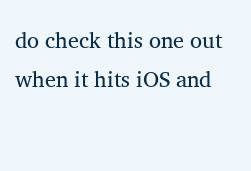do check this one out when it hits iOS and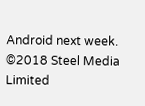Android next week.
©2018 Steel Media Limited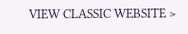VIEW CLASSIC WEBSITE >